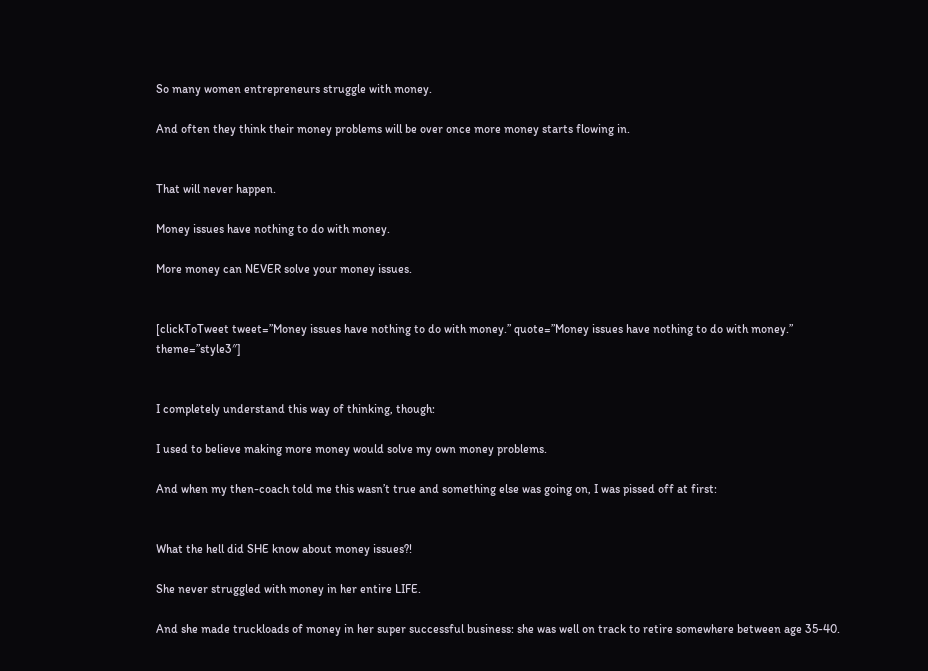So many women entrepreneurs struggle with money.

And often they think their money problems will be over once more money starts flowing in.


That will never happen.

Money issues have nothing to do with money.

More money can NEVER solve your money issues.


[clickToTweet tweet=”Money issues have nothing to do with money.” quote=”Money issues have nothing to do with money.” theme=”style3″]


I completely understand this way of thinking, though:

I used to believe making more money would solve my own money problems.

And when my then-coach told me this wasn’t true and something else was going on, I was pissed off at first:


What the hell did SHE know about money issues?!

She never struggled with money in her entire LIFE.

And she made truckloads of money in her super successful business: she was well on track to retire somewhere between age 35-40.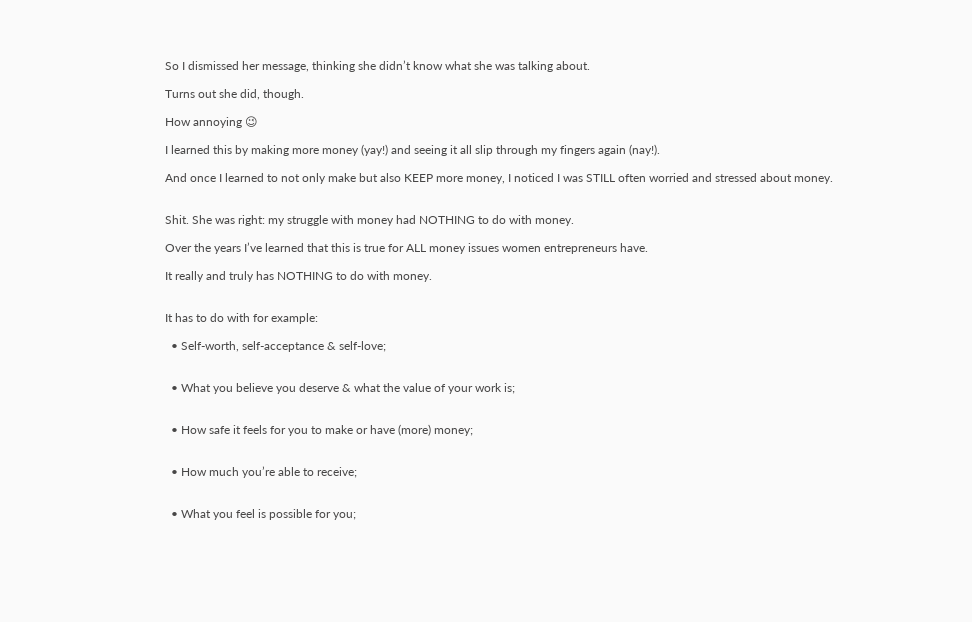So I dismissed her message, thinking she didn’t know what she was talking about.

Turns out she did, though.

How annoying 😉

I learned this by making more money (yay!) and seeing it all slip through my fingers again (nay!).

And once I learned to not only make but also KEEP more money, I noticed I was STILL often worried and stressed about money.


Shit. She was right: my struggle with money had NOTHING to do with money.

Over the years I’ve learned that this is true for ALL money issues women entrepreneurs have.

It really and truly has NOTHING to do with money.


It has to do with for example:

  • Self-worth, self-acceptance & self-love;


  • What you believe you deserve & what the value of your work is;


  • How safe it feels for you to make or have (more) money;


  • How much you’re able to receive;


  • What you feel is possible for you;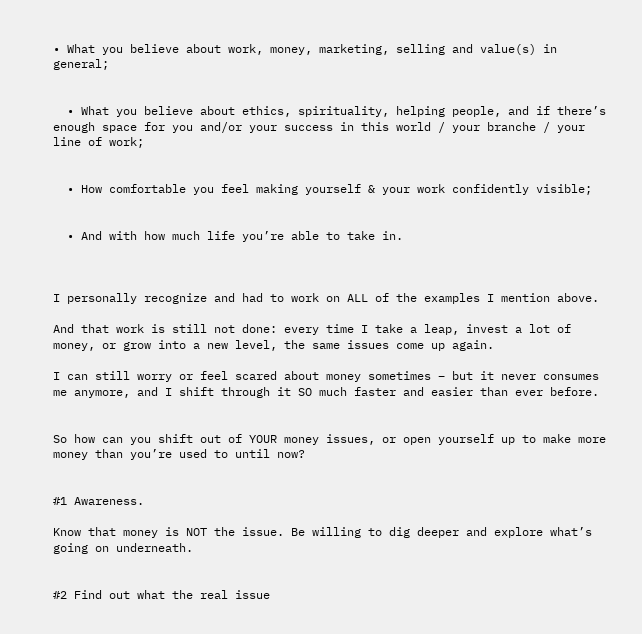• What you believe about work, money, marketing, selling and value(s) in general;


  • What you believe about ethics, spirituality, helping people, and if there’s enough space for you and/or your success in this world / your branche / your line of work;


  • How comfortable you feel making yourself & your work confidently visible;


  • And with how much life you’re able to take in.



I personally recognize and had to work on ALL of the examples I mention above.

And that work is still not done: every time I take a leap, invest a lot of money, or grow into a new level, the same issues come up again.

I can still worry or feel scared about money sometimes – but it never consumes me anymore, and I shift through it SO much faster and easier than ever before.


So how can you shift out of YOUR money issues, or open yourself up to make more money than you’re used to until now?


#1 Awareness.

Know that money is NOT the issue. Be willing to dig deeper and explore what’s going on underneath.


#2 Find out what the real issue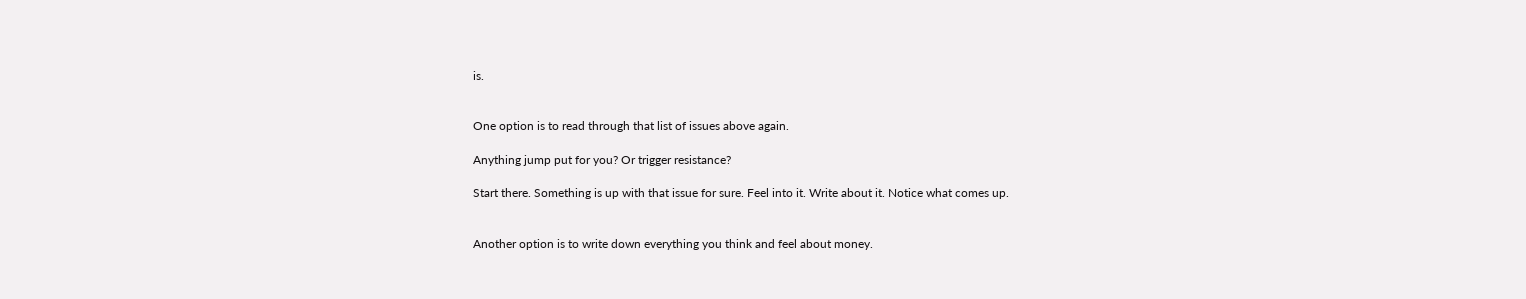is.


One option is to read through that list of issues above again.

Anything jump put for you? Or trigger resistance?

Start there. Something is up with that issue for sure. Feel into it. Write about it. Notice what comes up.


Another option is to write down everything you think and feel about money.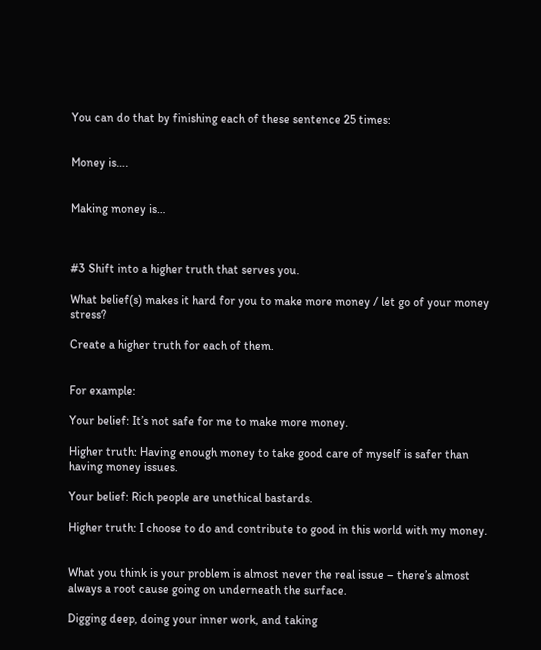You can do that by finishing each of these sentence 25 times:


Money is….


Making money is…



#3 Shift into a higher truth that serves you.

What belief(s) makes it hard for you to make more money / let go of your money stress?

Create a higher truth for each of them.


For example:

Your belief: It’s not safe for me to make more money.

Higher truth: Having enough money to take good care of myself is safer than having money issues.

Your belief: Rich people are unethical bastards.

Higher truth: I choose to do and contribute to good in this world with my money.


What you think is your problem is almost never the real issue – there’s almost always a root cause going on underneath the surface.

Digging deep, doing your inner work, and taking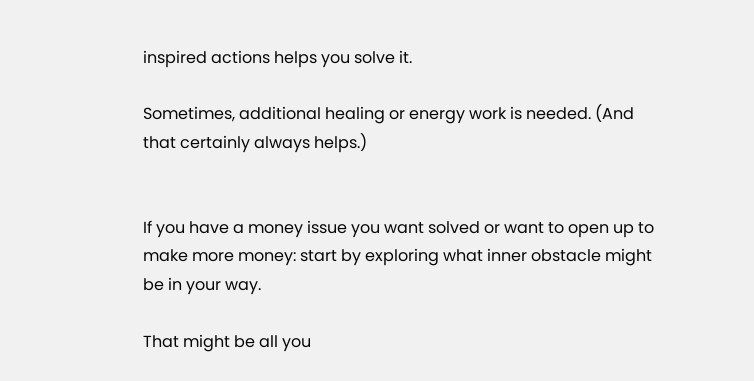inspired actions helps you solve it.

Sometimes, additional healing or energy work is needed. (And that certainly always helps.)


If you have a money issue you want solved or want to open up to make more money: start by exploring what inner obstacle might be in your way.

That might be all you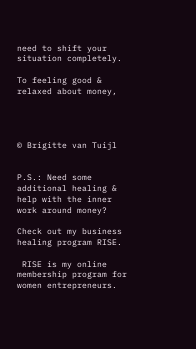need to shift your situation completely.

To feeling good & relaxed about money,




© Brigitte van Tuijl


P.S.: Need some additional healing & help with the inner work around money?

Check out my business healing program RISE.

 RISE is my online membership program for women entrepreneurs.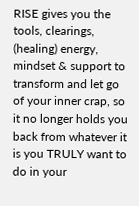RISE gives you the tools, clearings, (healing) energy, mindset & support to transform and let go of your inner crap, so it no longer holds you back from whatever it is you TRULY want to do in your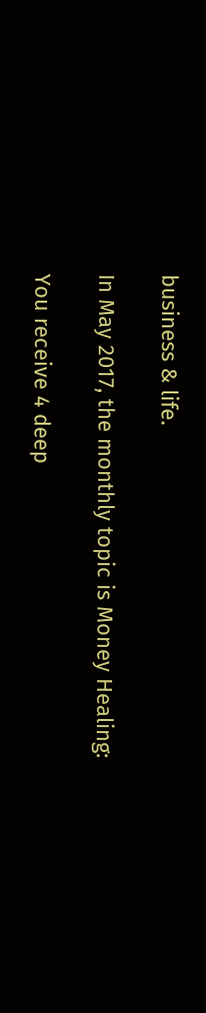business & life.

In May 2017, the monthly topic is Money Healing:

You receive 4 deep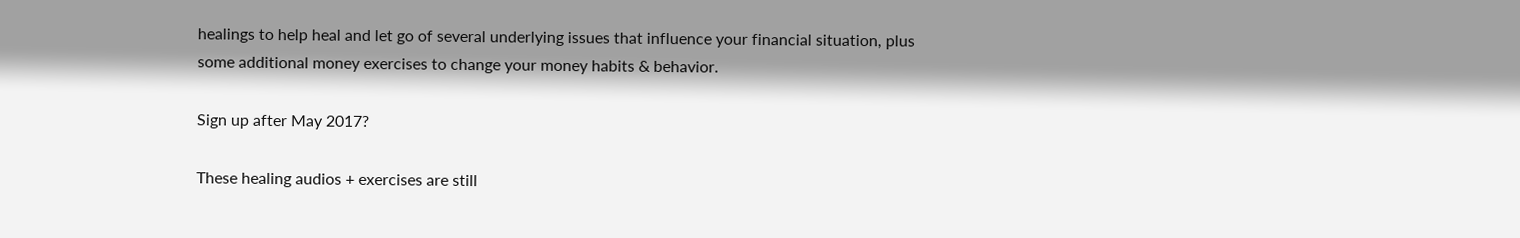healings to help heal and let go of several underlying issues that influence your financial situation, plus some additional money exercises to change your money habits & behavior.

Sign up after May 2017?

These healing audios + exercises are still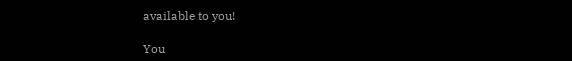available to you!

You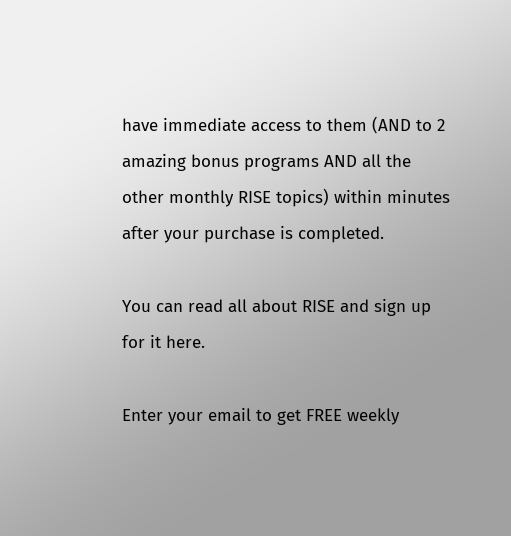have immediate access to them (AND to 2 amazing bonus programs AND all the other monthly RISE topics) within minutes after your purchase is completed.

You can read all about RISE and sign up for it here.

Enter your email to get FREE weekly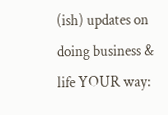(ish) updates on doing business & life YOUR way: